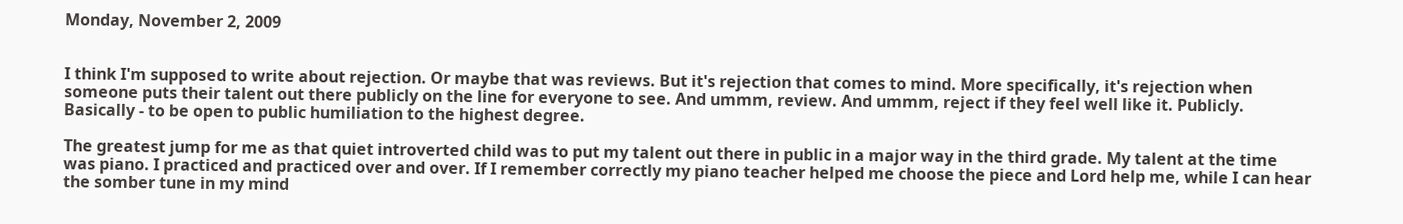Monday, November 2, 2009


I think I'm supposed to write about rejection. Or maybe that was reviews. But it's rejection that comes to mind. More specifically, it's rejection when someone puts their talent out there publicly on the line for everyone to see. And ummm, review. And ummm, reject if they feel well like it. Publicly. Basically - to be open to public humiliation to the highest degree.

The greatest jump for me as that quiet introverted child was to put my talent out there in public in a major way in the third grade. My talent at the time was piano. I practiced and practiced over and over. If I remember correctly my piano teacher helped me choose the piece and Lord help me, while I can hear the somber tune in my mind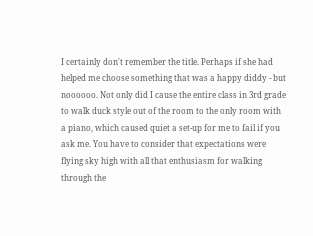I certainly don't remember the title. Perhaps if she had helped me choose something that was a happy diddy - but noooooo. Not only did I cause the entire class in 3rd grade to walk duck style out of the room to the only room with a piano, which caused quiet a set-up for me to fail if you ask me. You have to consider that expectations were flying sky high with all that enthusiasm for walking through the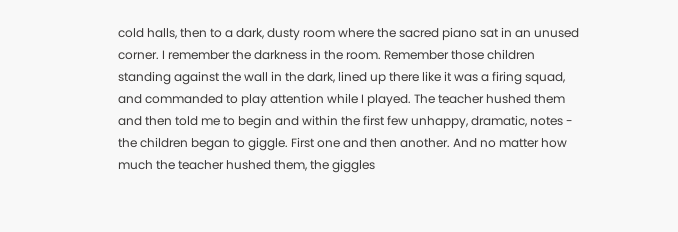cold halls, then to a dark, dusty room where the sacred piano sat in an unused corner. I remember the darkness in the room. Remember those children standing against the wall in the dark, lined up there like it was a firing squad, and commanded to play attention while I played. The teacher hushed them and then told me to begin and within the first few unhappy, dramatic, notes - the children began to giggle. First one and then another. And no matter how much the teacher hushed them, the giggles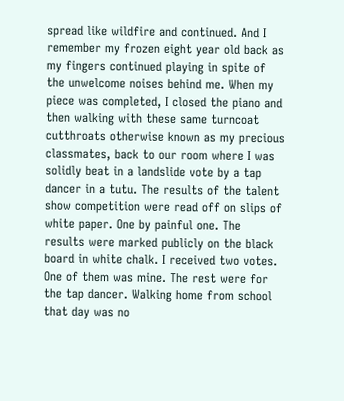spread like wildfire and continued. And I remember my frozen eight year old back as my fingers continued playing in spite of the unwelcome noises behind me. When my piece was completed, I closed the piano and then walking with these same turncoat cutthroats otherwise known as my precious classmates, back to our room where I was solidly beat in a landslide vote by a tap dancer in a tutu. The results of the talent show competition were read off on slips of white paper. One by painful one. The results were marked publicly on the black board in white chalk. I received two votes. One of them was mine. The rest were for the tap dancer. Walking home from school that day was no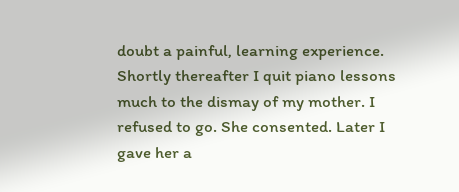doubt a painful, learning experience. Shortly thereafter I quit piano lessons much to the dismay of my mother. I refused to go. She consented. Later I gave her a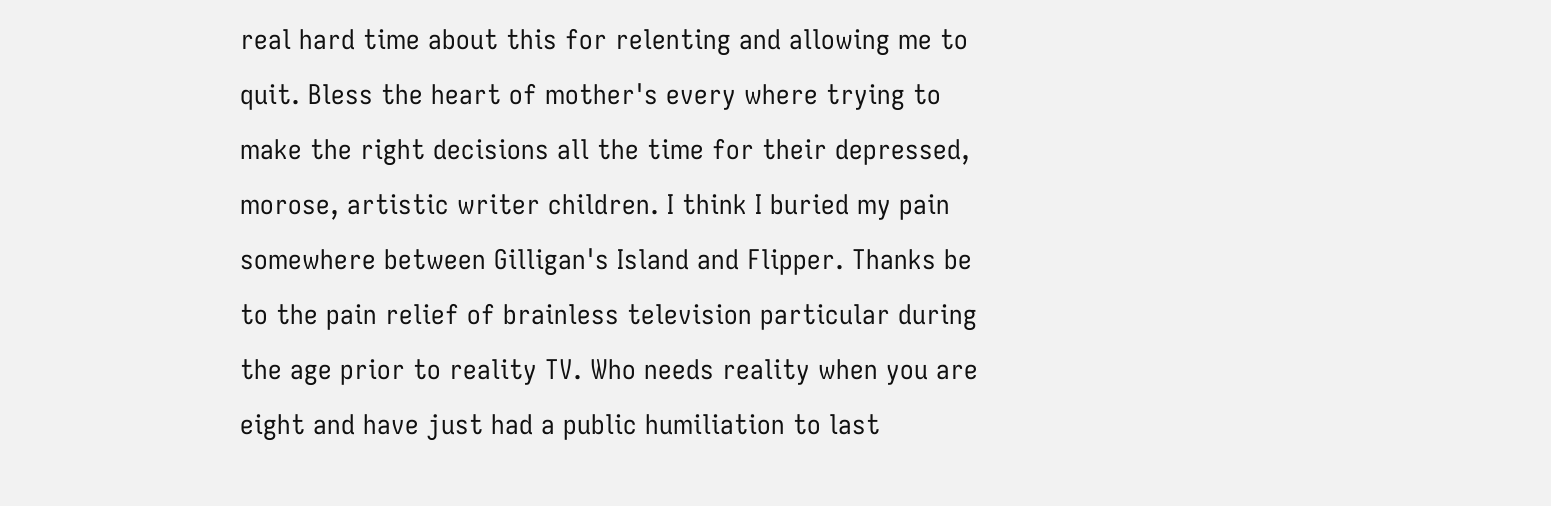real hard time about this for relenting and allowing me to quit. Bless the heart of mother's every where trying to make the right decisions all the time for their depressed, morose, artistic writer children. I think I buried my pain somewhere between Gilligan's Island and Flipper. Thanks be to the pain relief of brainless television particular during the age prior to reality TV. Who needs reality when you are eight and have just had a public humiliation to last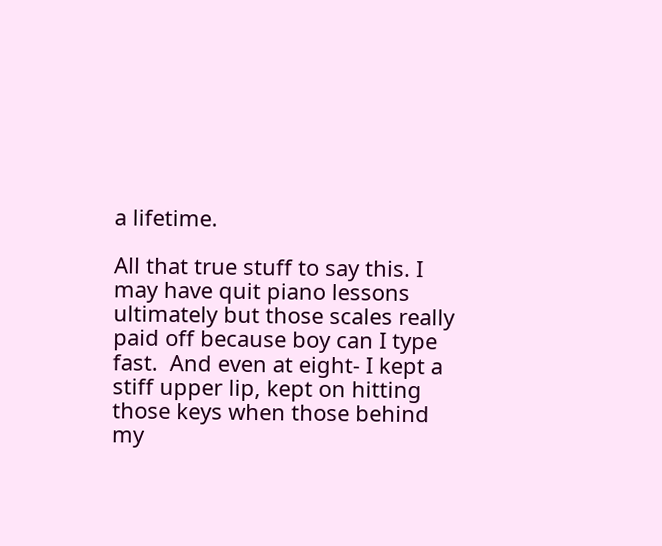a lifetime.

All that true stuff to say this. I may have quit piano lessons ultimately but those scales really paid off because boy can I type fast.  And even at eight- I kept a stiff upper lip, kept on hitting those keys when those behind my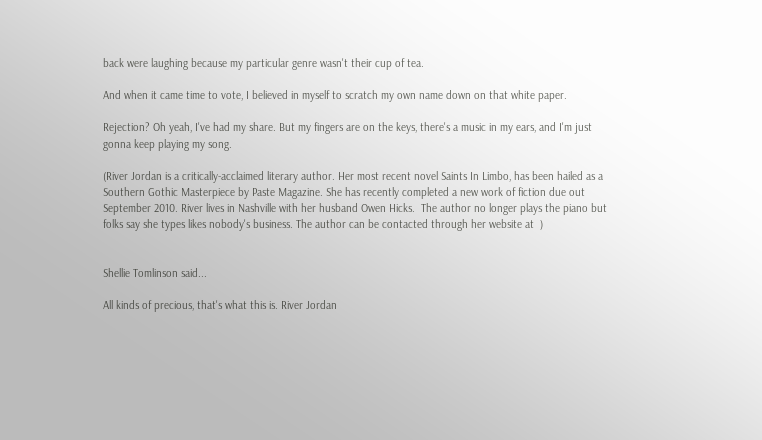back were laughing because my particular genre wasn't their cup of tea.

And when it came time to vote, I believed in myself to scratch my own name down on that white paper.

Rejection? Oh yeah, I've had my share. But my fingers are on the keys, there's a music in my ears, and I'm just gonna keep playing my song.

(River Jordan is a critically-acclaimed literary author. Her most recent novel Saints In Limbo, has been hailed as a Southern Gothic Masterpiece by Paste Magazine. She has recently completed a new work of fiction due out September 2010. River lives in Nashville with her husband Owen Hicks.  The author no longer plays the piano but folks say she types likes nobody's business. The author can be contacted through her website at  )


Shellie Tomlinson said...

All kinds of precious, that's what this is. River Jordan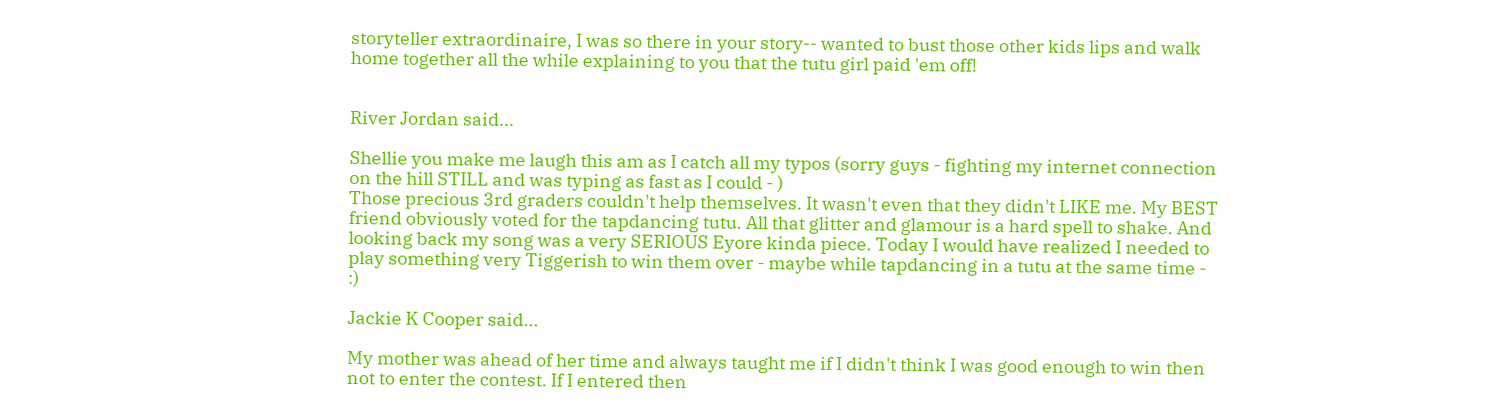storyteller extraordinaire, I was so there in your story-- wanted to bust those other kids lips and walk home together all the while explaining to you that the tutu girl paid 'em off!


River Jordan said...

Shellie you make me laugh this am as I catch all my typos (sorry guys - fighting my internet connection on the hill STILL and was typing as fast as I could - )
Those precious 3rd graders couldn't help themselves. It wasn't even that they didn't LIKE me. My BEST friend obviously voted for the tapdancing tutu. All that glitter and glamour is a hard spell to shake. And looking back my song was a very SERIOUS Eyore kinda piece. Today I would have realized I needed to play something very Tiggerish to win them over - maybe while tapdancing in a tutu at the same time - :)

Jackie K Cooper said...

My mother was ahead of her time and always taught me if I didn't think I was good enough to win then not to enter the contest. If I entered then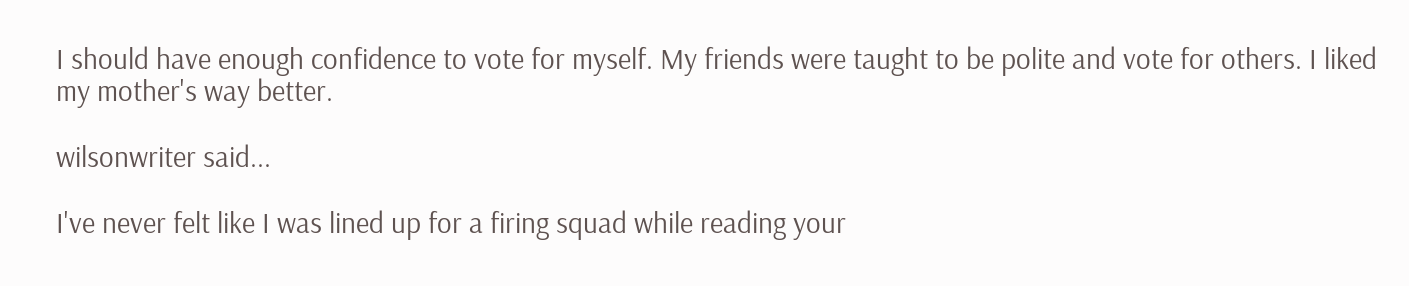I should have enough confidence to vote for myself. My friends were taught to be polite and vote for others. I liked my mother's way better.

wilsonwriter said...

I've never felt like I was lined up for a firing squad while reading your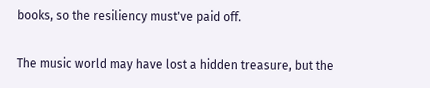books, so the resiliency must've paid off.

The music world may have lost a hidden treasure, but the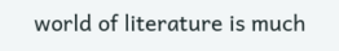world of literature is much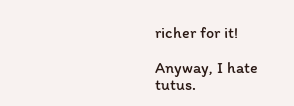richer for it!

Anyway, I hate tutus.